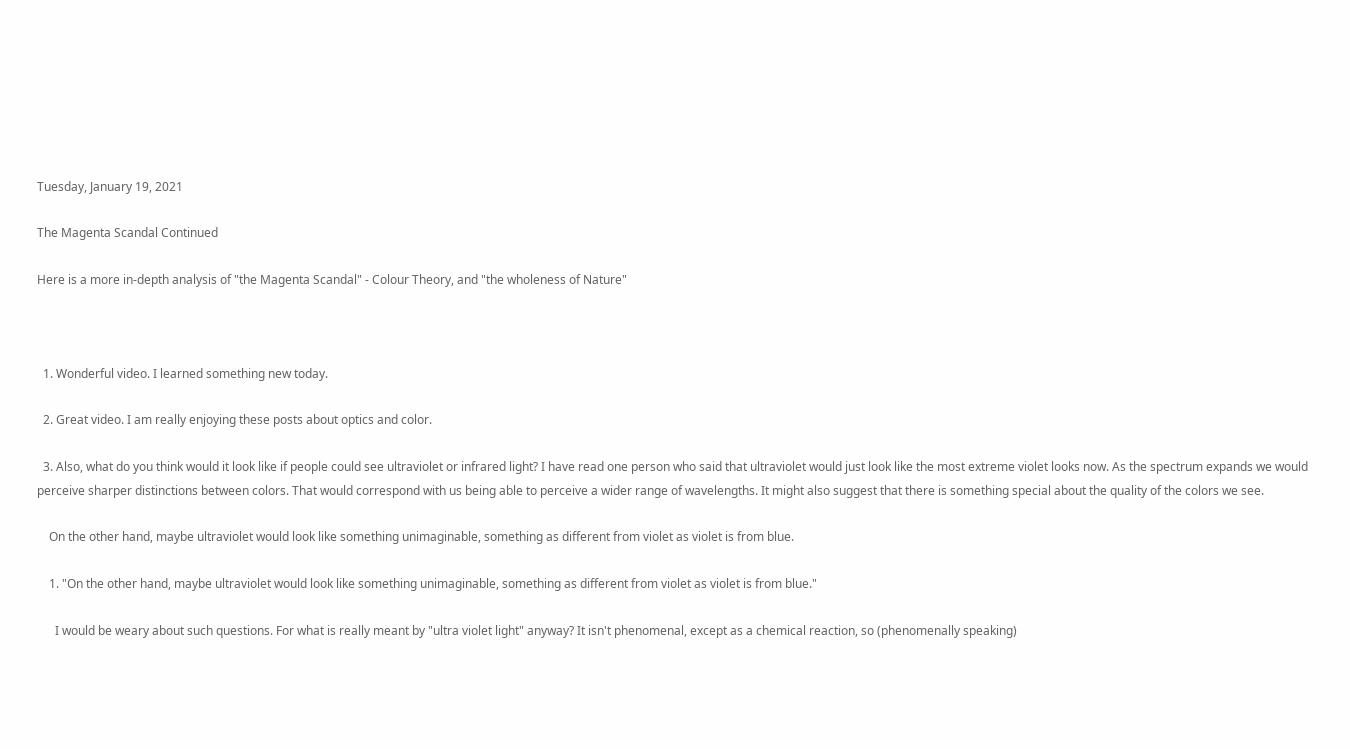Tuesday, January 19, 2021

The Magenta Scandal Continued

Here is a more in-depth analysis of "the Magenta Scandal" - Colour Theory, and "the wholeness of Nature"



  1. Wonderful video. I learned something new today.

  2. Great video. I am really enjoying these posts about optics and color.

  3. Also, what do you think would it look like if people could see ultraviolet or infrared light? I have read one person who said that ultraviolet would just look like the most extreme violet looks now. As the spectrum expands we would perceive sharper distinctions between colors. That would correspond with us being able to perceive a wider range of wavelengths. It might also suggest that there is something special about the quality of the colors we see.

    On the other hand, maybe ultraviolet would look like something unimaginable, something as different from violet as violet is from blue.

    1. "On the other hand, maybe ultraviolet would look like something unimaginable, something as different from violet as violet is from blue."

      I would be weary about such questions. For what is really meant by "ultra violet light" anyway? It isn't phenomenal, except as a chemical reaction, so (phenomenally speaking)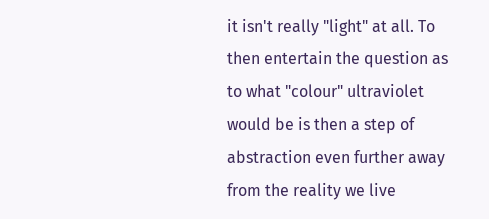it isn't really "light" at all. To then entertain the question as to what "colour" ultraviolet would be is then a step of abstraction even further away from the reality we live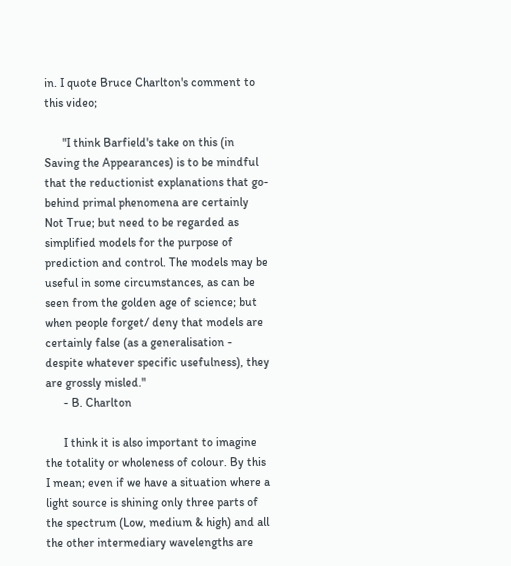in. I quote Bruce Charlton's comment to this video;

      "I think Barfield's take on this (in Saving the Appearances) is to be mindful that the reductionist explanations that go-behind primal phenomena are certainly Not True; but need to be regarded as simplified models for the purpose of prediction and control. The models may be useful in some circumstances, as can be seen from the golden age of science; but when people forget/ deny that models are certainly false (as a generalisation - despite whatever specific usefulness), they are grossly misled."
      - B. Charlton

      I think it is also important to imagine the totality or wholeness of colour. By this I mean; even if we have a situation where a light source is shining only three parts of the spectrum (Low, medium & high) and all the other intermediary wavelengths are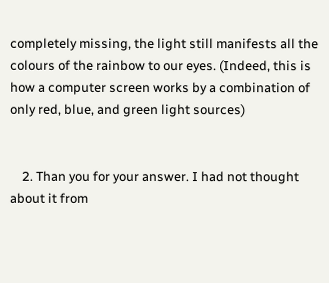completely missing, the light still manifests all the colours of the rainbow to our eyes. (Indeed, this is how a computer screen works by a combination of only red, blue, and green light sources)


    2. Than you for your answer. I had not thought about it from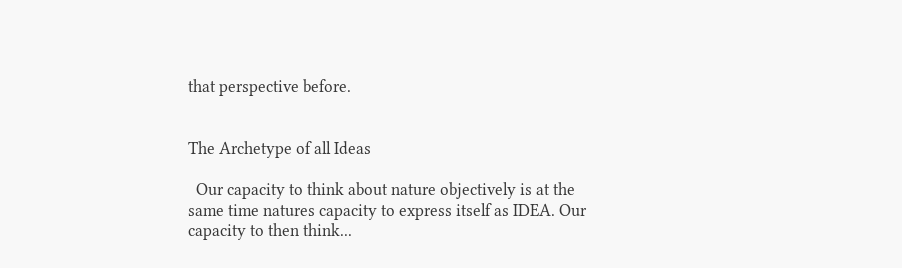that perspective before.


The Archetype of all Ideas

  Our capacity to think about nature objectively is at the same time natures capacity to express itself as IDEA. Our capacity to then think...